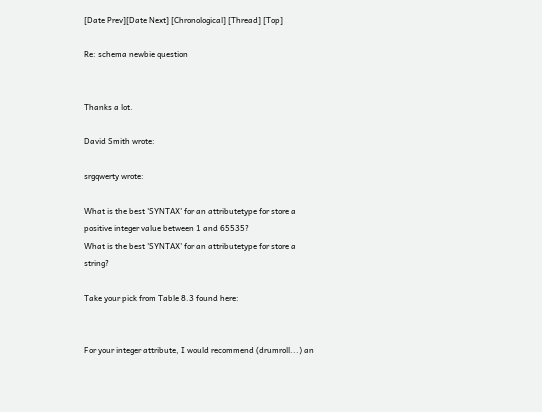[Date Prev][Date Next] [Chronological] [Thread] [Top]

Re: schema newbie question


Thanks a lot.

David Smith wrote:

srgqwerty wrote:

What is the best 'SYNTAX' for an attributetype for store a positive integer value between 1 and 65535?
What is the best 'SYNTAX' for an attributetype for store a string?

Take your pick from Table 8.3 found here:


For your integer attribute, I would recommend (drumroll...) an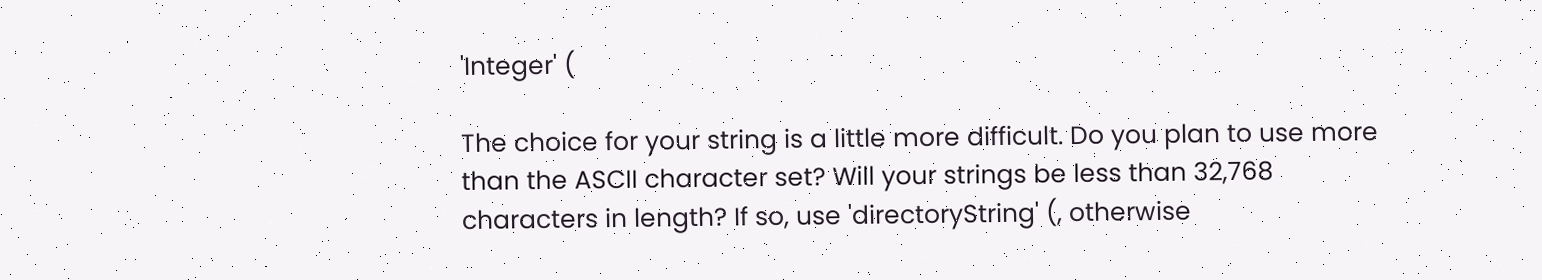'Integer' (

The choice for your string is a little more difficult. Do you plan to use more than the ASCII character set? Will your strings be less than 32,768 characters in length? If so, use 'directoryString' (, otherwise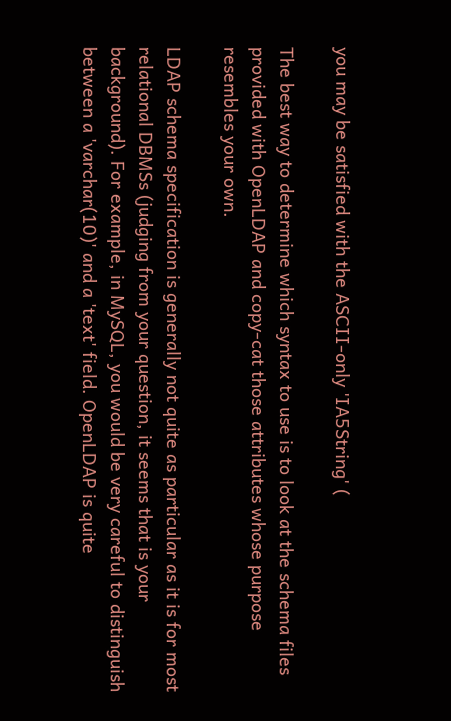you may be satisfied with the ASCII-only 'IA5String' (

The best way to determine which syntax to use is to look at the schema files provided with OpenLDAP and copy-cat those attributes whose purpose resembles your own.

LDAP schema specification is generally not quite as particular as it is for most relational DBMSs (judging from your question, it seems that is your background). For example, in MySQL, you would be very careful to distinguish between a 'varchar(10)' and a 'text' field. OpenLDAP is quite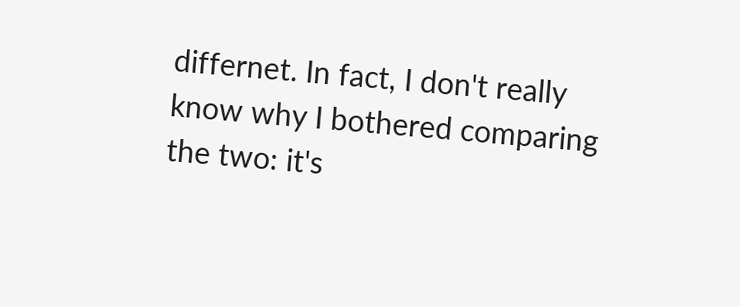differnet. In fact, I don't really know why I bothered comparing the two: it's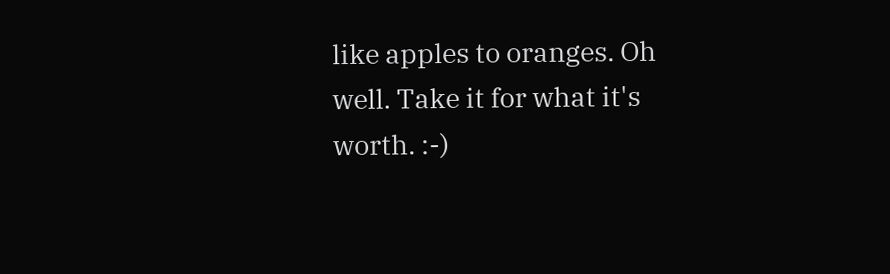like apples to oranges. Oh well. Take it for what it's worth. :-)